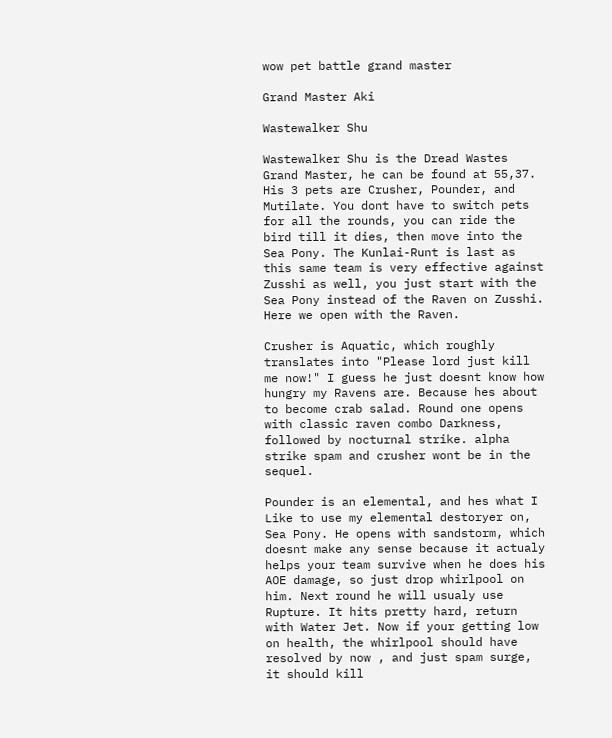wow pet battle grand master

Grand Master Aki

Wastewalker Shu

Wastewalker Shu is the Dread Wastes Grand Master, he can be found at 55,37. His 3 pets are Crusher, Pounder, and Mutilate. You dont have to switch pets for all the rounds, you can ride the bird till it dies, then move into the Sea Pony. The Kunlai-Runt is last as this same team is very effective against Zusshi as well, you just start with the Sea Pony instead of the Raven on Zusshi. Here we open with the Raven.

Crusher is Aquatic, which roughly translates into "Please lord just kill me now!" I guess he just doesnt know how hungry my Ravens are. Because hes about to become crab salad. Round one opens with classic raven combo Darkness, followed by nocturnal strike. alpha strike spam and crusher wont be in the sequel.

Pounder is an elemental, and hes what I Like to use my elemental destoryer on, Sea Pony. He opens with sandstorm, which doesnt make any sense because it actualy helps your team survive when he does his AOE damage, so just drop whirlpool on him. Next round he will usualy use Rupture. It hits pretty hard, return with Water Jet. Now if your getting low on health, the whirlpool should have resolved by now , and just spam surge, it should kill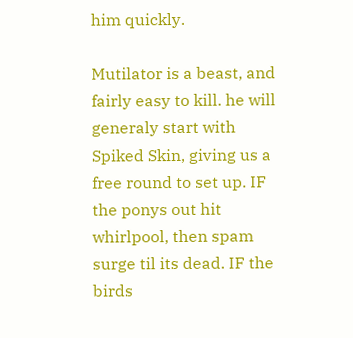him quickly.

Mutilator is a beast, and fairly easy to kill. he will generaly start with Spiked Skin, giving us a free round to set up. IF the ponys out hit whirlpool, then spam surge til its dead. IF the birds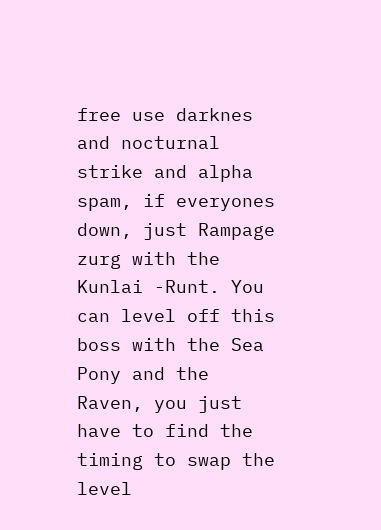free use darknes and nocturnal strike and alpha spam, if everyones down, just Rampage zurg with the Kunlai -Runt. You can level off this boss with the Sea Pony and the Raven, you just have to find the timing to swap the level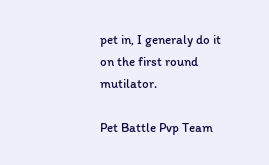pet in, I generaly do it on the first round mutilator.

Pet Battle Pvp Team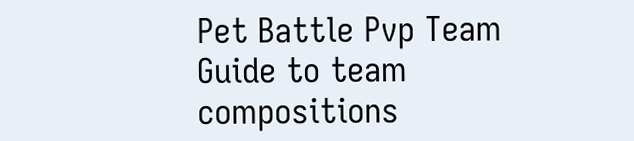Pet Battle Pvp Team Guide to team compositions